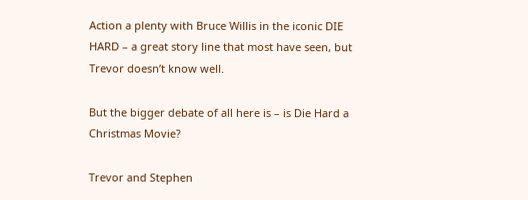Action a plenty with Bruce Willis in the iconic DIE HARD – a great story line that most have seen, but Trevor doesn’t know well.

But the bigger debate of all here is – is Die Hard a Christmas Movie?

Trevor and Stephen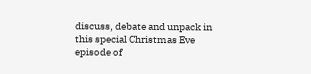discuss, debate and unpack in this special Christmas Eve episode of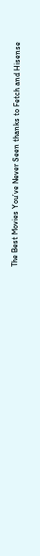The Best Movies You’ve Never Seen thanks to Fetch and Hisense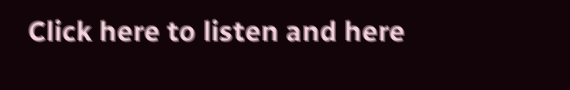Click here to listen and here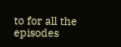to for all the episodes